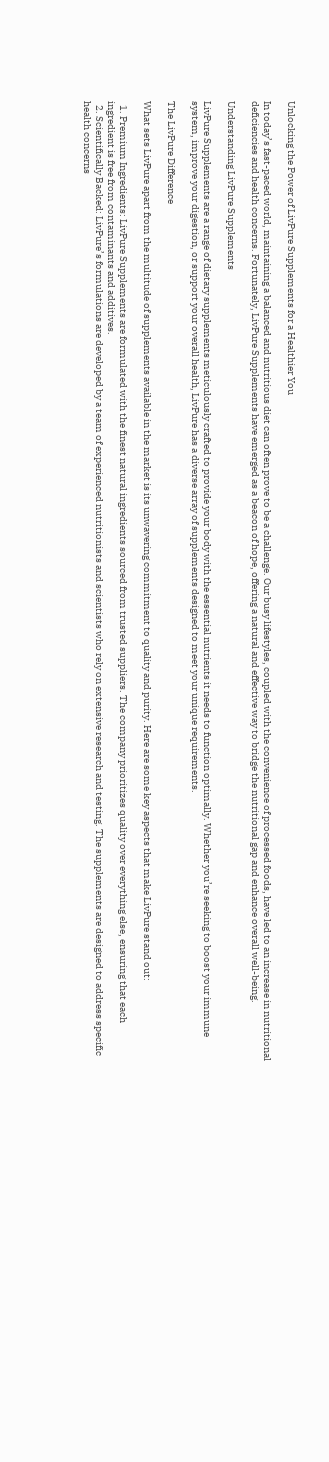Unlocking the Power of LivPure Supplements for a Healthier You

In today’s fast-paced world, maintaining a balanced and nutritious diet can often prove to be a challenge. Our busy lifestyles, coupled with the convenience of processed foods, have led to an increase in nutritional deficiencies and health concerns. Fortunately, LivPure Supplements have emerged as a beacon of hope, offering a natural and effective way to bridge the nutritional gap and enhance overall well-being.

Understanding LivPure Supplements

LivPure Supplements are a range of dietary supplements meticulously crafted to provide your body with the essential nutrients it needs to function optimally. Whether you’re seeking to boost your immune system, improve your digestion, or support your overall health, LivPure has a diverse array of supplements designed to meet your unique requirements.

The LivPure Difference

What sets LivPure apart from the multitude of supplements available in the market is its unwavering commitment to quality and purity. Here are some key aspects that make LivPure stand out:

  1. Premium Ingredients: LivPure Supplements are formulated with the finest natural ingredients sourced from trusted suppliers. The company prioritizes quality over everything else, ensuring that each ingredient is free from contaminants and additives.
  2. Scientifically Backed: LivPure’s formulations are developed by a team of experienced nutritionists and scientists who rely on extensive research and testing. The supplements are designed to address specific health concerns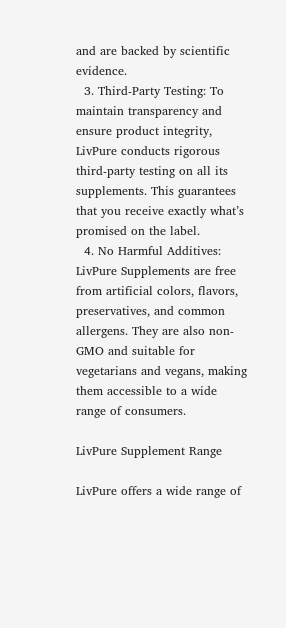and are backed by scientific evidence.
  3. Third-Party Testing: To maintain transparency and ensure product integrity, LivPure conducts rigorous third-party testing on all its supplements. This guarantees that you receive exactly what’s promised on the label.
  4. No Harmful Additives: LivPure Supplements are free from artificial colors, flavors, preservatives, and common allergens. They are also non-GMO and suitable for vegetarians and vegans, making them accessible to a wide range of consumers.

LivPure Supplement Range

LivPure offers a wide range of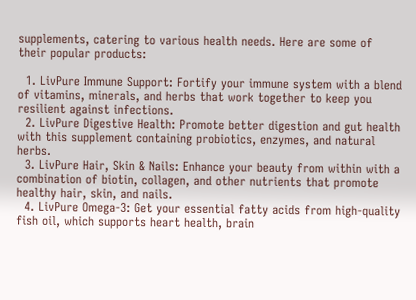supplements, catering to various health needs. Here are some of their popular products:

  1. LivPure Immune Support: Fortify your immune system with a blend of vitamins, minerals, and herbs that work together to keep you resilient against infections.
  2. LivPure Digestive Health: Promote better digestion and gut health with this supplement containing probiotics, enzymes, and natural herbs.
  3. LivPure Hair, Skin & Nails: Enhance your beauty from within with a combination of biotin, collagen, and other nutrients that promote healthy hair, skin, and nails.
  4. LivPure Omega-3: Get your essential fatty acids from high-quality fish oil, which supports heart health, brain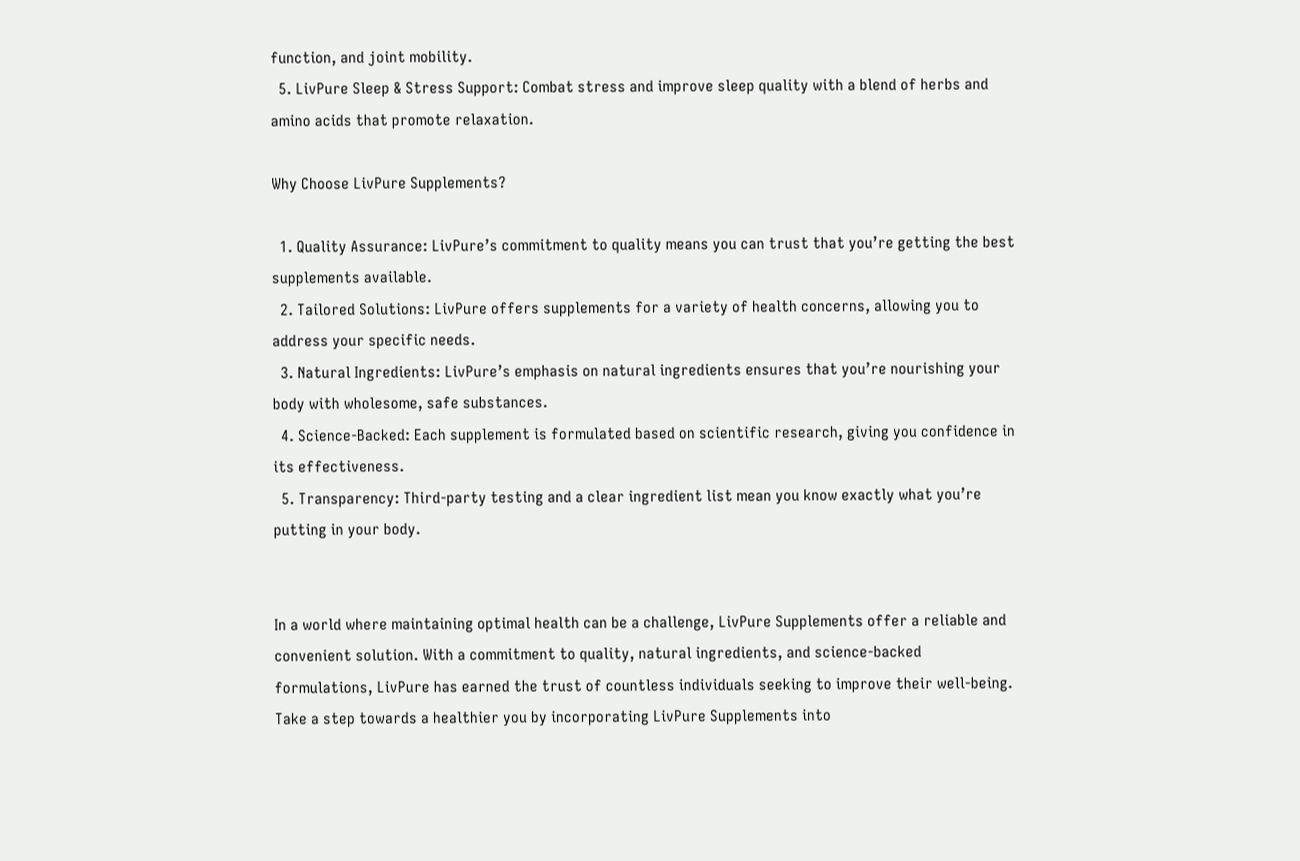function, and joint mobility.
  5. LivPure Sleep & Stress Support: Combat stress and improve sleep quality with a blend of herbs and amino acids that promote relaxation.

Why Choose LivPure Supplements?

  1. Quality Assurance: LivPure’s commitment to quality means you can trust that you’re getting the best supplements available.
  2. Tailored Solutions: LivPure offers supplements for a variety of health concerns, allowing you to address your specific needs.
  3. Natural Ingredients: LivPure’s emphasis on natural ingredients ensures that you’re nourishing your body with wholesome, safe substances.
  4. Science-Backed: Each supplement is formulated based on scientific research, giving you confidence in its effectiveness.
  5. Transparency: Third-party testing and a clear ingredient list mean you know exactly what you’re putting in your body.


In a world where maintaining optimal health can be a challenge, LivPure Supplements offer a reliable and convenient solution. With a commitment to quality, natural ingredients, and science-backed formulations, LivPure has earned the trust of countless individuals seeking to improve their well-being. Take a step towards a healthier you by incorporating LivPure Supplements into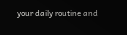your daily routine and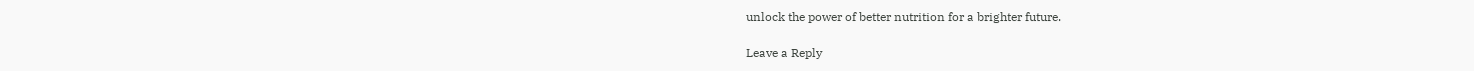unlock the power of better nutrition for a brighter future.

Leave a Reply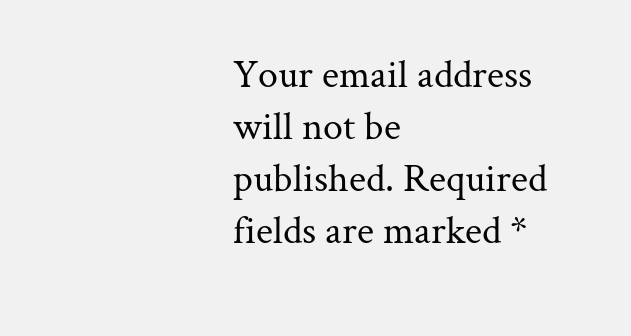Your email address will not be published. Required fields are marked *